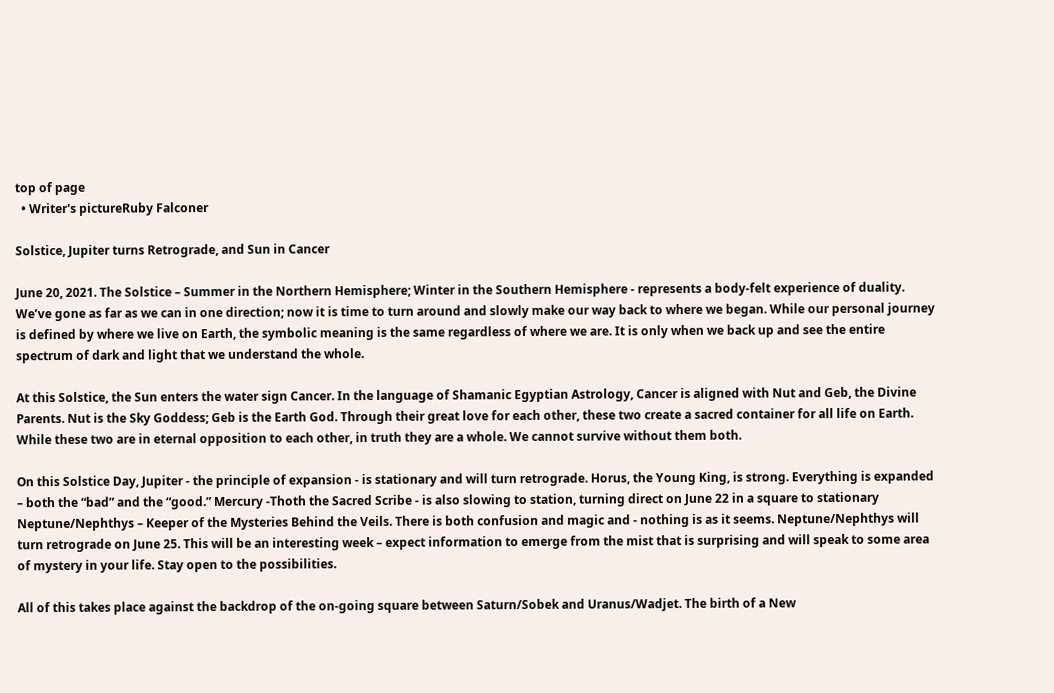top of page
  • Writer's pictureRuby Falconer

Solstice, Jupiter turns Retrograde, and Sun in Cancer

June 20, 2021. The Solstice – Summer in the Northern Hemisphere; Winter in the Southern Hemisphere - represents a body-felt experience of duality. We’ve gone as far as we can in one direction; now it is time to turn around and slowly make our way back to where we began. While our personal journey is defined by where we live on Earth, the symbolic meaning is the same regardless of where we are. It is only when we back up and see the entire spectrum of dark and light that we understand the whole.

At this Solstice, the Sun enters the water sign Cancer. In the language of Shamanic Egyptian Astrology, Cancer is aligned with Nut and Geb, the Divine Parents. Nut is the Sky Goddess; Geb is the Earth God. Through their great love for each other, these two create a sacred container for all life on Earth. While these two are in eternal opposition to each other, in truth they are a whole. We cannot survive without them both.

On this Solstice Day, Jupiter - the principle of expansion - is stationary and will turn retrograde. Horus, the Young King, is strong. Everything is expanded – both the “bad” and the “good.” Mercury -Thoth the Sacred Scribe - is also slowing to station, turning direct on June 22 in a square to stationary Neptune/Nephthys – Keeper of the Mysteries Behind the Veils. There is both confusion and magic and - nothing is as it seems. Neptune/Nephthys will turn retrograde on June 25. This will be an interesting week – expect information to emerge from the mist that is surprising and will speak to some area of mystery in your life. Stay open to the possibilities.

All of this takes place against the backdrop of the on-going square between Saturn/Sobek and Uranus/Wadjet. The birth of a New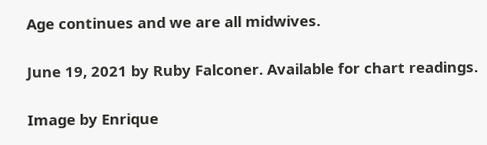Age continues and we are all midwives.

June 19, 2021 by Ruby Falconer. Available for chart readings.

Image by Enrique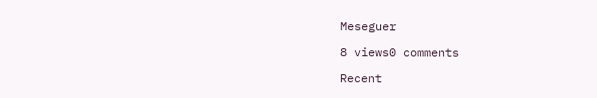Meseguer

8 views0 comments

Recent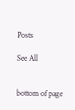Posts

See All


bottom of page